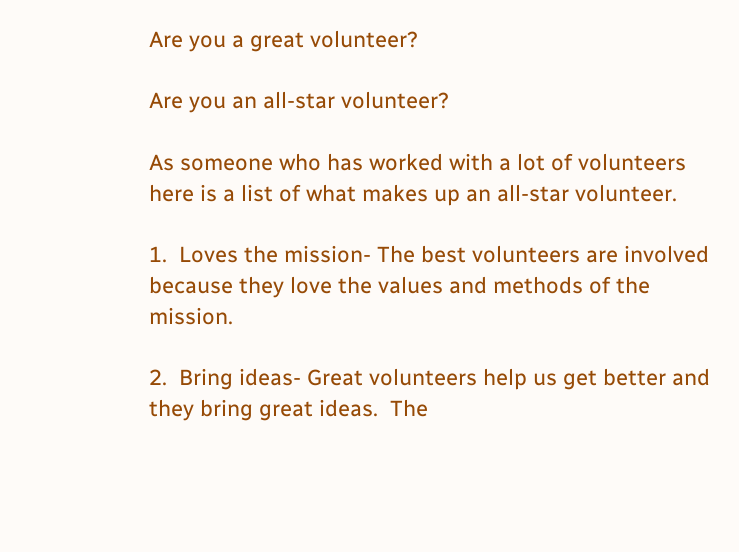Are you a great volunteer?

Are you an all-star volunteer?

As someone who has worked with a lot of volunteers here is a list of what makes up an all-star volunteer.

1.  Loves the mission- The best volunteers are involved because they love the values and methods of the mission.

2.  Bring ideas- Great volunteers help us get better and they bring great ideas.  The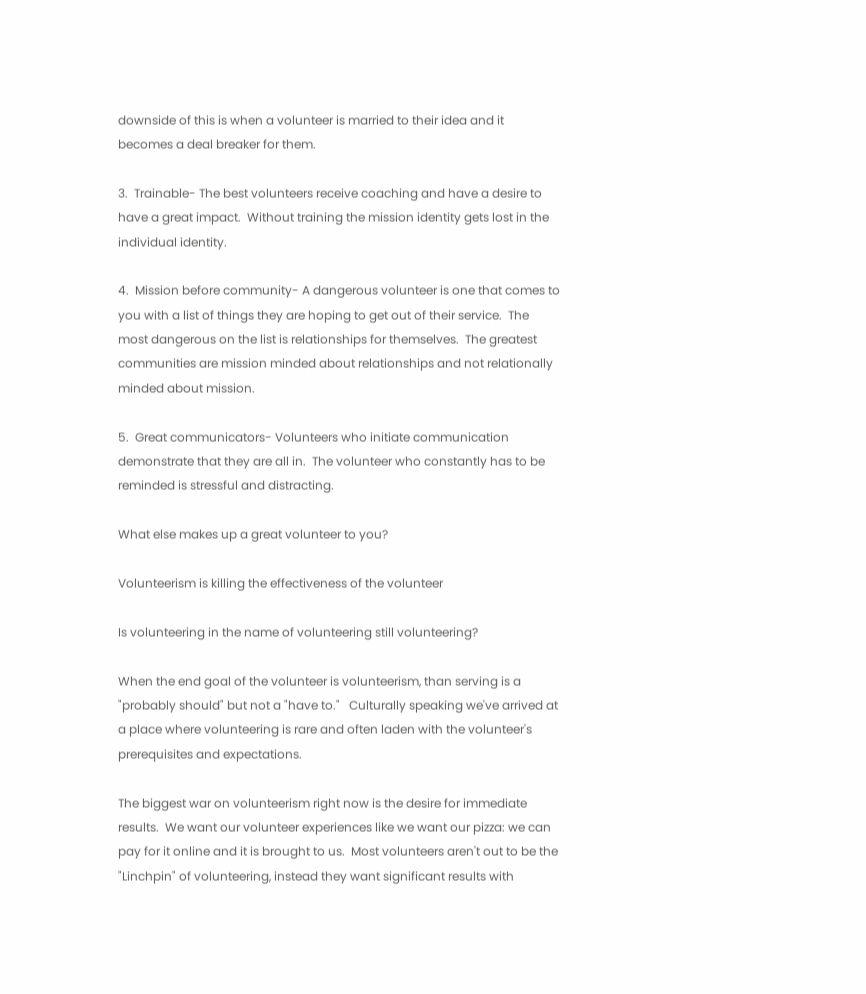downside of this is when a volunteer is married to their idea and it becomes a deal breaker for them.

3.  Trainable- The best volunteers receive coaching and have a desire to have a great impact.  Without training the mission identity gets lost in the individual identity.

4.  Mission before community- A dangerous volunteer is one that comes to you with a list of things they are hoping to get out of their service.  The most dangerous on the list is relationships for themselves.  The greatest communities are mission minded about relationships and not relationally minded about mission.

5.  Great communicators- Volunteers who initiate communication demonstrate that they are all in.  The volunteer who constantly has to be reminded is stressful and distracting.

What else makes up a great volunteer to you?

Volunteerism is killing the effectiveness of the volunteer

Is volunteering in the name of volunteering still volunteering?

When the end goal of the volunteer is volunteerism, than serving is a "probably should" but not a "have to."   Culturally speaking we've arrived at a place where volunteering is rare and often laden with the volunteer's prerequisites and expectations.

The biggest war on volunteerism right now is the desire for immediate results.  We want our volunteer experiences like we want our pizza: we can pay for it online and it is brought to us.  Most volunteers aren't out to be the "Linchpin" of volunteering, instead they want significant results with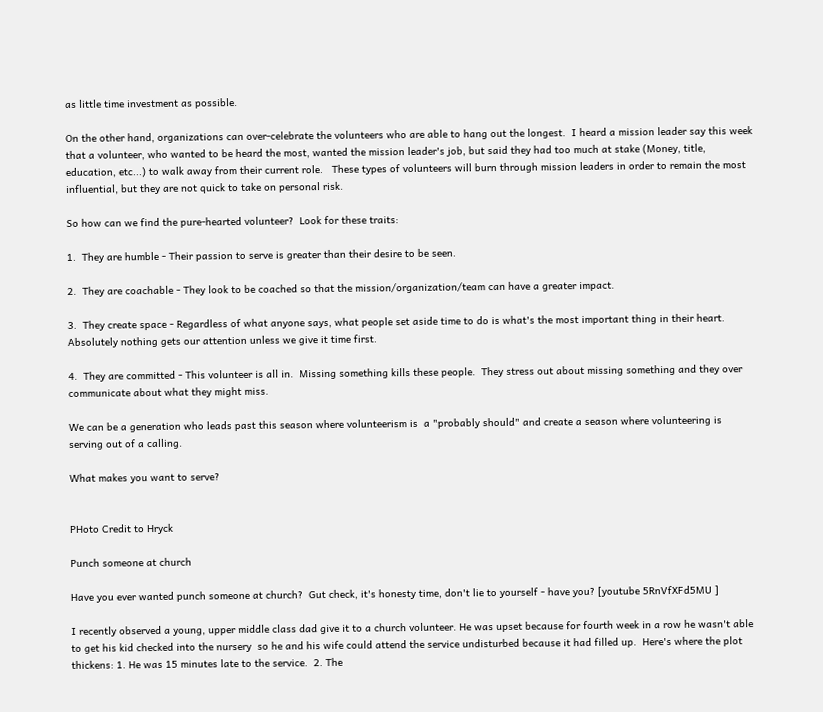as little time investment as possible.

On the other hand, organizations can over-celebrate the volunteers who are able to hang out the longest.  I heard a mission leader say this week that a volunteer, who wanted to be heard the most, wanted the mission leader's job, but said they had too much at stake (Money, title, education, etc...) to walk away from their current role.   These types of volunteers will burn through mission leaders in order to remain the most influential, but they are not quick to take on personal risk.

So how can we find the pure-hearted volunteer?  Look for these traits:

1.  They are humble - Their passion to serve is greater than their desire to be seen.

2.  They are coachable - They look to be coached so that the mission/organization/team can have a greater impact.

3.  They create space - Regardless of what anyone says, what people set aside time to do is what's the most important thing in their heart.  Absolutely nothing gets our attention unless we give it time first.

4.  They are committed - This volunteer is all in.  Missing something kills these people.  They stress out about missing something and they over communicate about what they might miss.

We can be a generation who leads past this season where volunteerism is  a "probably should" and create a season where volunteering is serving out of a calling.

What makes you want to serve?


PHoto Credit to Hryck

Punch someone at church

Have you ever wanted punch someone at church?  Gut check, it's honesty time, don't lie to yourself - have you? [youtube 5RnVfXFd5MU ]

I recently observed a young, upper middle class dad give it to a church volunteer. He was upset because for fourth week in a row he wasn't able to get his kid checked into the nursery  so he and his wife could attend the service undisturbed because it had filled up.  Here's where the plot thickens: 1. He was 15 minutes late to the service.  2. The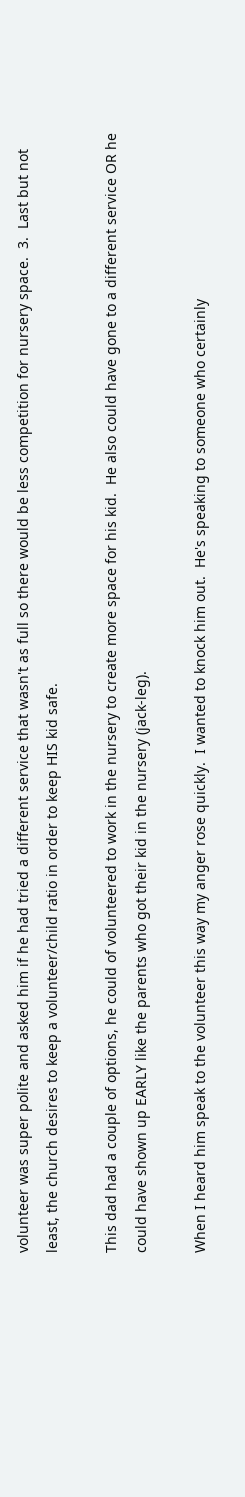volunteer was super polite and asked him if he had tried a different service that wasn't as full so there would be less competition for nursery space.  3.  Last but not least, the church desires to keep a volunteer/child ratio in order to keep HIS kid safe.

This dad had a couple of options, he could of volunteered to work in the nursery to create more space for his kid.  He also could have gone to a different service OR he could have shown up EARLY like the parents who got their kid in the nursery (jack-leg).

When I heard him speak to the volunteer this way my anger rose quickly.  I wanted to knock him out.  He's speaking to someone who certainly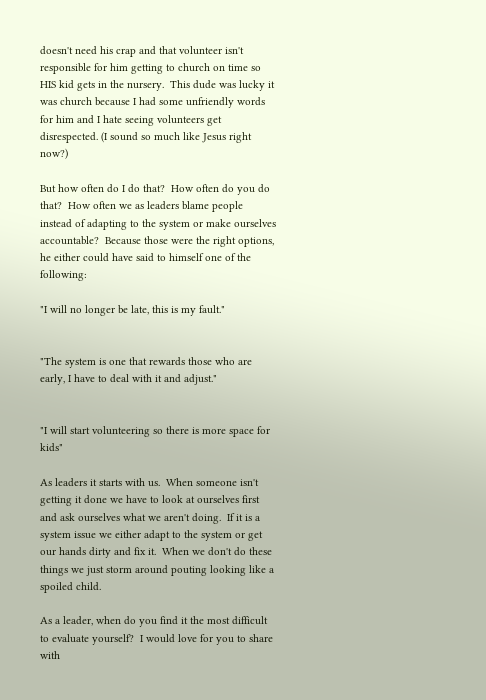doesn't need his crap and that volunteer isn't responsible for him getting to church on time so HIS kid gets in the nursery.  This dude was lucky it was church because I had some unfriendly words for him and I hate seeing volunteers get disrespected. (I sound so much like Jesus right now?)

But how often do I do that?  How often do you do that?  How often we as leaders blame people instead of adapting to the system or make ourselves accountable?  Because those were the right options, he either could have said to himself one of the following:

"I will no longer be late, this is my fault."


"The system is one that rewards those who are early, I have to deal with it and adjust."


"I will start volunteering so there is more space for kids"

As leaders it starts with us.  When someone isn't getting it done we have to look at ourselves first and ask ourselves what we aren't doing.  If it is a system issue we either adapt to the system or get our hands dirty and fix it.  When we don't do these things we just storm around pouting looking like a spoiled child.

As a leader, when do you find it the most difficult to evaluate yourself?  I would love for you to share with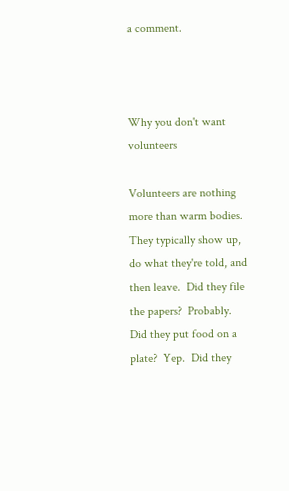a comment.



Why you don't want volunteers

Volunteers are nothing more than warm bodies.  They typically show up, do what they're told, and then leave.  Did they file the papers?  Probably.  Did they put food on a plate?  Yep.  Did they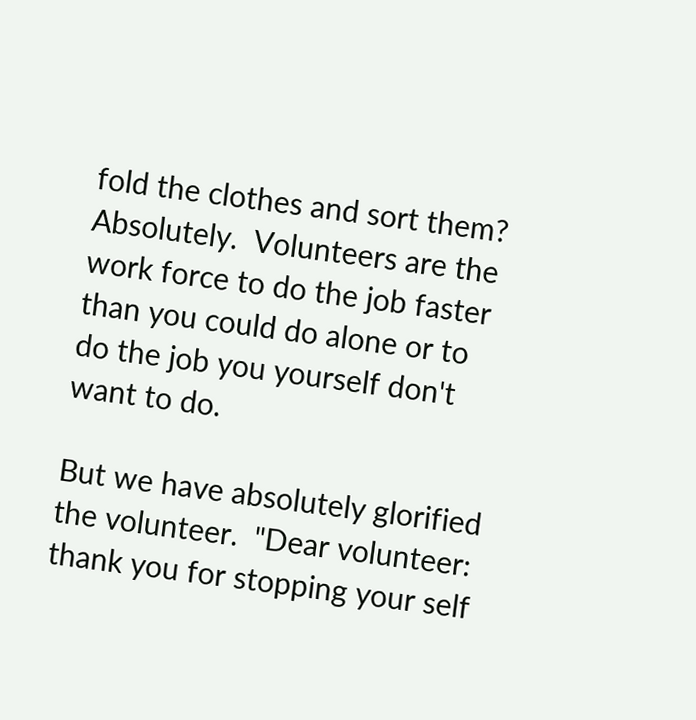fold the clothes and sort them?  Absolutely.  Volunteers are the work force to do the job faster than you could do alone or to do the job you yourself don't want to do.

But we have absolutely glorified the volunteer.  "Dear volunteer: thank you for stopping your self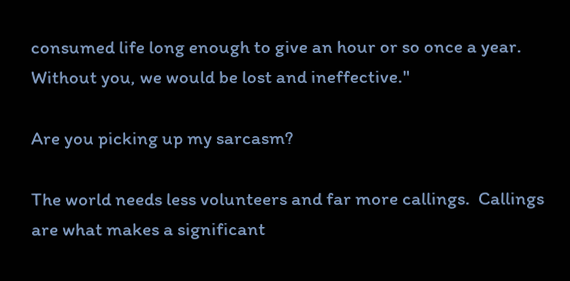consumed life long enough to give an hour or so once a year.  Without you, we would be lost and ineffective."

Are you picking up my sarcasm?

The world needs less volunteers and far more callings.  Callings are what makes a significant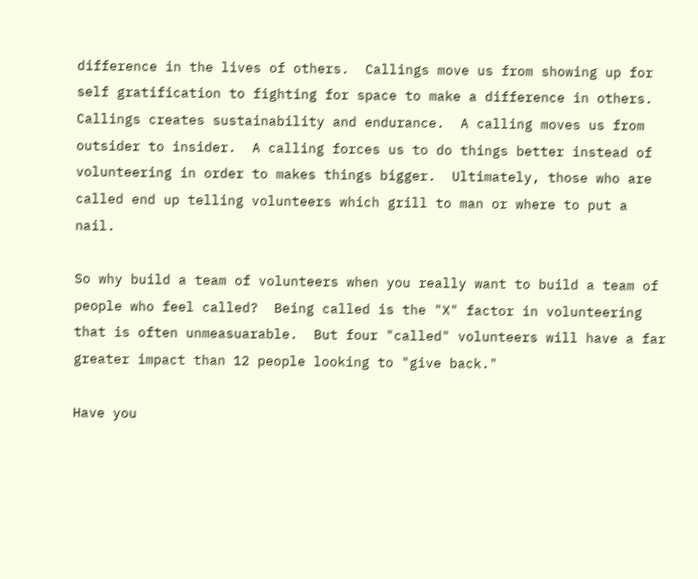difference in the lives of others.  Callings move us from showing up for self gratification to fighting for space to make a difference in others.  Callings creates sustainability and endurance.  A calling moves us from outsider to insider.  A calling forces us to do things better instead of volunteering in order to makes things bigger.  Ultimately, those who are called end up telling volunteers which grill to man or where to put a nail.

So why build a team of volunteers when you really want to build a team of people who feel called?  Being called is the "X" factor in volunteering that is often unmeasuarable.  But four "called" volunteers will have a far greater impact than 12 people looking to "give back."

Have you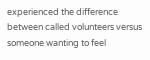experienced the difference between called volunteers versus someone wanting to feel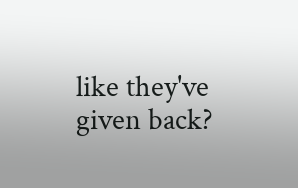like they've given back?